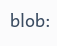blob: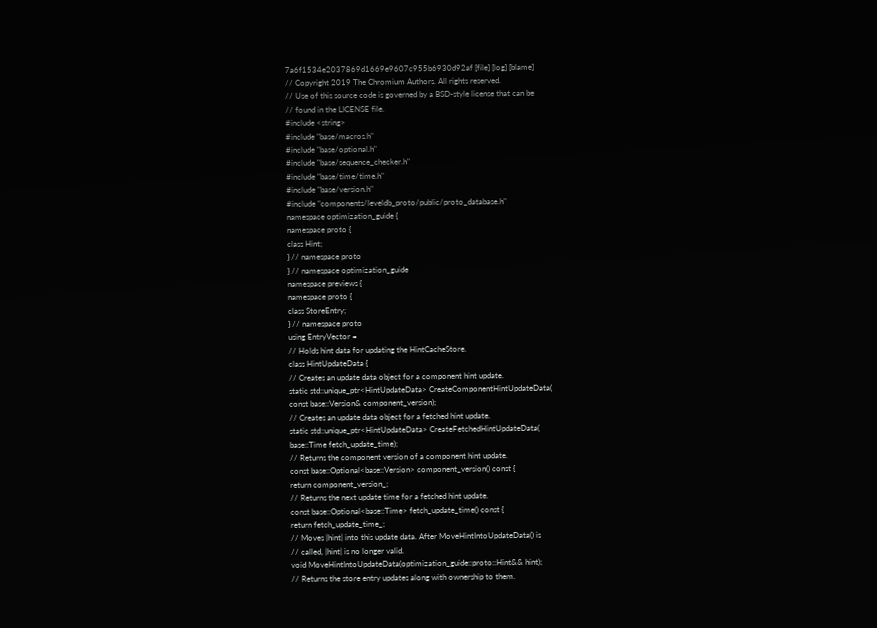7a6f1534e2037869d1669e9607c955b6930d92af [file] [log] [blame]
// Copyright 2019 The Chromium Authors. All rights reserved.
// Use of this source code is governed by a BSD-style license that can be
// found in the LICENSE file.
#include <string>
#include "base/macros.h"
#include "base/optional.h"
#include "base/sequence_checker.h"
#include "base/time/time.h"
#include "base/version.h"
#include "components/leveldb_proto/public/proto_database.h"
namespace optimization_guide {
namespace proto {
class Hint;
} // namespace proto
} // namespace optimization_guide
namespace previews {
namespace proto {
class StoreEntry;
} // namespace proto
using EntryVector =
// Holds hint data for updating the HintCacheStore.
class HintUpdateData {
// Creates an update data object for a component hint update.
static std::unique_ptr<HintUpdateData> CreateComponentHintUpdateData(
const base::Version& component_version);
// Creates an update data object for a fetched hint update.
static std::unique_ptr<HintUpdateData> CreateFetchedHintUpdateData(
base::Time fetch_update_time);
// Returns the component version of a component hint update.
const base::Optional<base::Version> component_version() const {
return component_version_;
// Returns the next update time for a fetched hint update.
const base::Optional<base::Time> fetch_update_time() const {
return fetch_update_time_;
// Moves |hint| into this update data. After MoveHintIntoUpdateData() is
// called, |hint| is no longer valid.
void MoveHintIntoUpdateData(optimization_guide::proto::Hint&& hint);
// Returns the store entry updates along with ownership to them.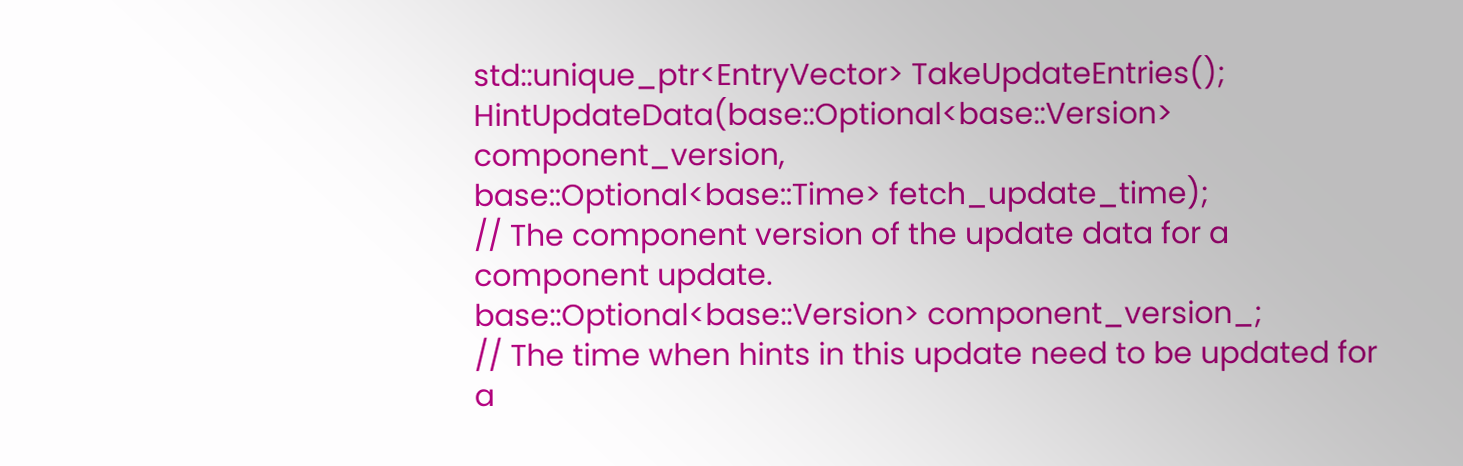std::unique_ptr<EntryVector> TakeUpdateEntries();
HintUpdateData(base::Optional<base::Version> component_version,
base::Optional<base::Time> fetch_update_time);
// The component version of the update data for a component update.
base::Optional<base::Version> component_version_;
// The time when hints in this update need to be updated for a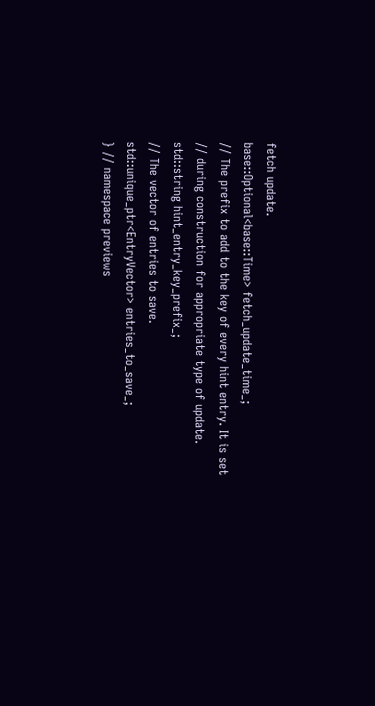fetch update.
base::Optional<base::Time> fetch_update_time_;
// The prefix to add to the key of every hint entry. It is set
// during construction for appropriate type of update.
std::string hint_entry_key_prefix_;
// The vector of entries to save.
std::unique_ptr<EntryVector> entries_to_save_;
} // namespace previews